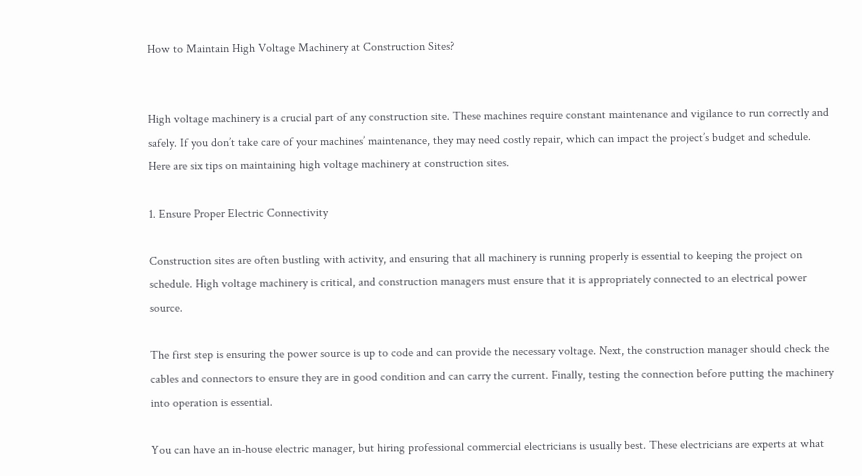How to Maintain High Voltage Machinery at Construction Sites?


High voltage machinery is a crucial part of any construction site. These machines require constant maintenance and vigilance to run correctly and safely. If you don’t take care of your machines’ maintenance, they may need costly repair, which can impact the project’s budget and schedule. Here are six tips on maintaining high voltage machinery at construction sites.

1. Ensure Proper Electric Connectivity

Construction sites are often bustling with activity, and ensuring that all machinery is running properly is essential to keeping the project on schedule. High voltage machinery is critical, and construction managers must ensure that it is appropriately connected to an electrical power source.

The first step is ensuring the power source is up to code and can provide the necessary voltage. Next, the construction manager should check the cables and connectors to ensure they are in good condition and can carry the current. Finally, testing the connection before putting the machinery into operation is essential.

You can have an in-house electric manager, but hiring professional commercial electricians is usually best. These electricians are experts at what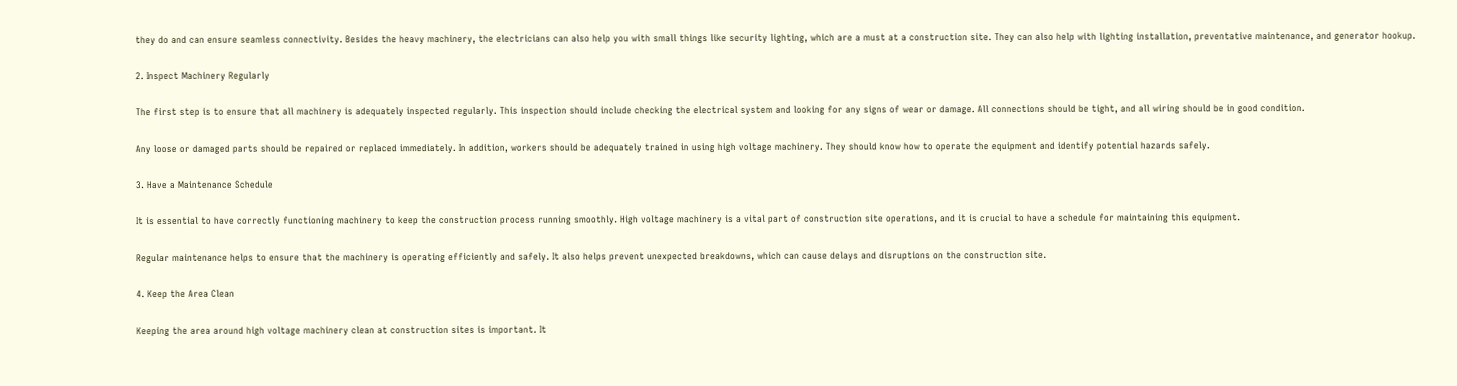they do and can ensure seamless connectivity. Besides the heavy machinery, the electricians can also help you with small things like security lighting, which are a must at a construction site. They can also help with lighting installation, preventative maintenance, and generator hookup.

2. Inspect Machinery Regularly

The first step is to ensure that all machinery is adequately inspected regularly. This inspection should include checking the electrical system and looking for any signs of wear or damage. All connections should be tight, and all wiring should be in good condition.

Any loose or damaged parts should be repaired or replaced immediately. In addition, workers should be adequately trained in using high voltage machinery. They should know how to operate the equipment and identify potential hazards safely.

3. Have a Maintenance Schedule

It is essential to have correctly functioning machinery to keep the construction process running smoothly. High voltage machinery is a vital part of construction site operations, and it is crucial to have a schedule for maintaining this equipment.

Regular maintenance helps to ensure that the machinery is operating efficiently and safely. It also helps prevent unexpected breakdowns, which can cause delays and disruptions on the construction site.

4. Keep the Area Clean

Keeping the area around high voltage machinery clean at construction sites is important. It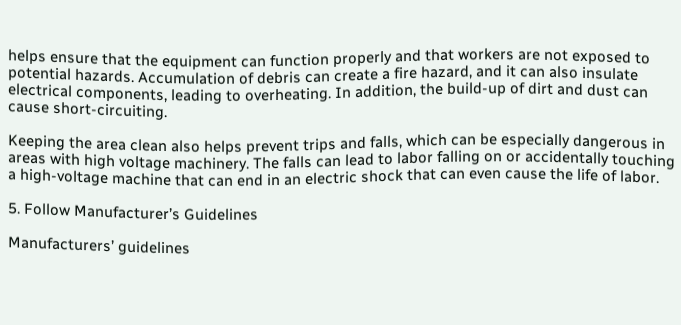helps ensure that the equipment can function properly and that workers are not exposed to potential hazards. Accumulation of debris can create a fire hazard, and it can also insulate electrical components, leading to overheating. In addition, the build-up of dirt and dust can cause short-circuiting.

Keeping the area clean also helps prevent trips and falls, which can be especially dangerous in areas with high voltage machinery. The falls can lead to labor falling on or accidentally touching a high-voltage machine that can end in an electric shock that can even cause the life of labor.

5. Follow Manufacturer’s Guidelines

Manufacturers’ guidelines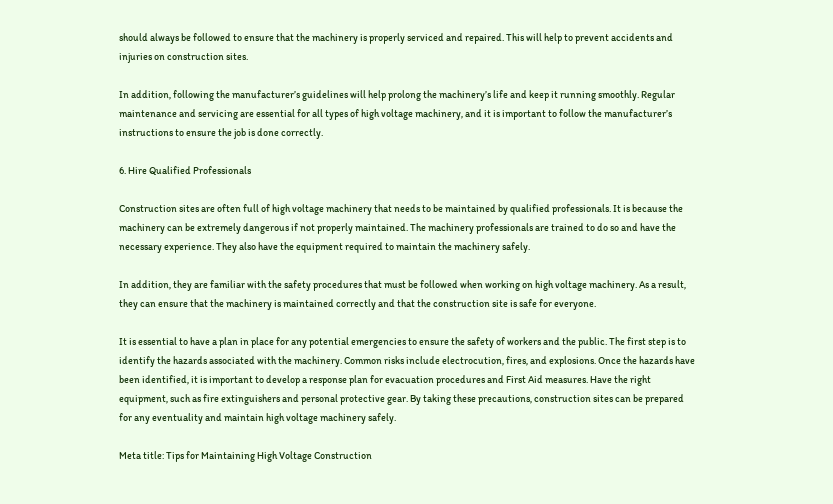should always be followed to ensure that the machinery is properly serviced and repaired. This will help to prevent accidents and injuries on construction sites.

In addition, following the manufacturer’s guidelines will help prolong the machinery’s life and keep it running smoothly. Regular maintenance and servicing are essential for all types of high voltage machinery, and it is important to follow the manufacturer’s instructions to ensure the job is done correctly.

6. Hire Qualified Professionals

Construction sites are often full of high voltage machinery that needs to be maintained by qualified professionals. It is because the machinery can be extremely dangerous if not properly maintained. The machinery professionals are trained to do so and have the necessary experience. They also have the equipment required to maintain the machinery safely.

In addition, they are familiar with the safety procedures that must be followed when working on high voltage machinery. As a result, they can ensure that the machinery is maintained correctly and that the construction site is safe for everyone.

It is essential to have a plan in place for any potential emergencies to ensure the safety of workers and the public. The first step is to identify the hazards associated with the machinery. Common risks include electrocution, fires, and explosions. Once the hazards have been identified, it is important to develop a response plan for evacuation procedures and First Aid measures. Have the right equipment, such as fire extinguishers and personal protective gear. By taking these precautions, construction sites can be prepared for any eventuality and maintain high voltage machinery safely.

Meta title: Tips for Maintaining High Voltage Construction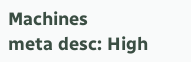Machines
meta desc: High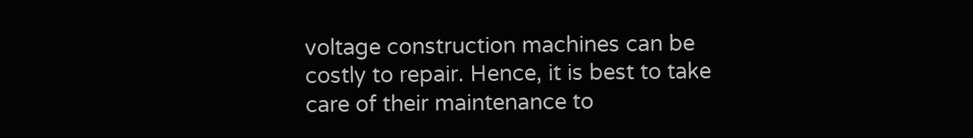voltage construction machines can be costly to repair. Hence, it is best to take care of their maintenance to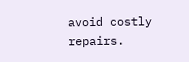avoid costly repairs.